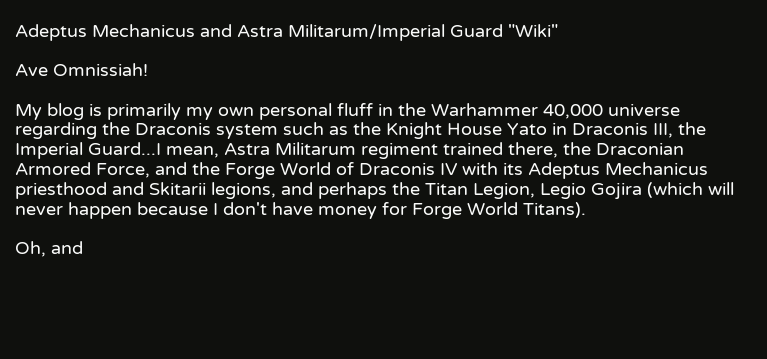Adeptus Mechanicus and Astra Militarum/Imperial Guard "Wiki"

Ave Omnissiah!

My blog is primarily my own personal fluff in the Warhammer 40,000 universe regarding the Draconis system such as the Knight House Yato in Draconis III, the Imperial Guard...I mean, Astra Militarum regiment trained there, the Draconian Armored Force, and the Forge World of Draconis IV with its Adeptus Mechanicus priesthood and Skitarii legions, and perhaps the Titan Legion, Legio Gojira (which will never happen because I don't have money for Forge World Titans).

Oh, and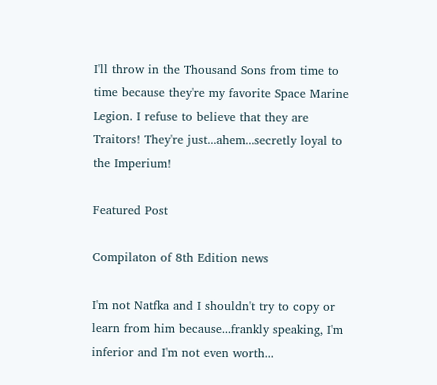I'll throw in the Thousand Sons from time to time because they're my favorite Space Marine Legion. I refuse to believe that they are Traitors! They're just...ahem...secretly loyal to the Imperium!

Featured Post

Compilaton of 8th Edition news

I'm not Natfka and I shouldn't try to copy or learn from him because...frankly speaking, I'm inferior and I'm not even worth...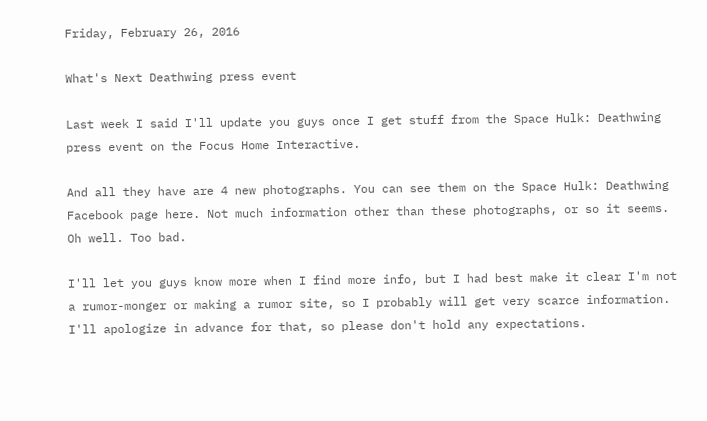Friday, February 26, 2016

What's Next Deathwing press event

Last week I said I'll update you guys once I get stuff from the Space Hulk: Deathwing press event on the Focus Home Interactive.

And all they have are 4 new photographs. You can see them on the Space Hulk: Deathwing Facebook page here. Not much information other than these photographs, or so it seems. Oh well. Too bad.

I'll let you guys know more when I find more info, but I had best make it clear I'm not a rumor-monger or making a rumor site, so I probably will get very scarce information. I'll apologize in advance for that, so please don't hold any expectations.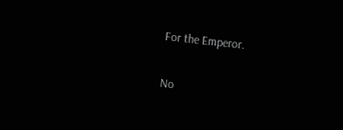For the Emperor.

No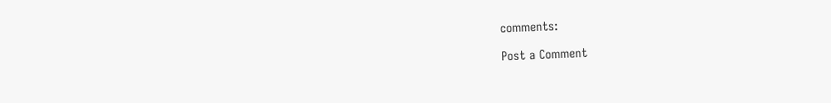comments:

Post a Comment